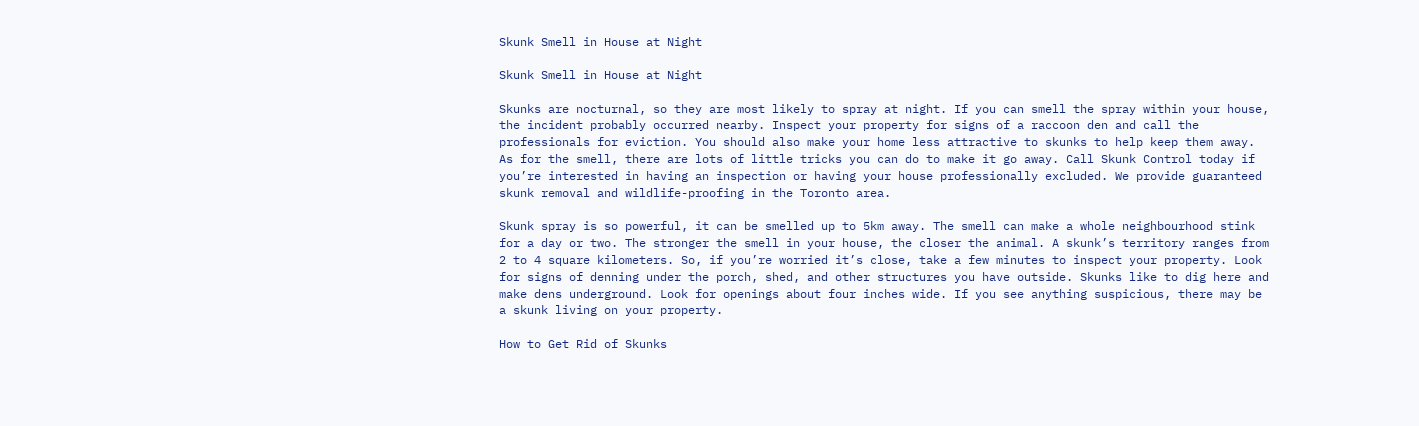Skunk Smell in House at Night

Skunk Smell in House at Night

Skunks are nocturnal, so they are most likely to spray at night. If you can smell the spray within your house, the incident probably occurred nearby. Inspect your property for signs of a raccoon den and call the professionals for eviction. You should also make your home less attractive to skunks to help keep them away. As for the smell, there are lots of little tricks you can do to make it go away. Call Skunk Control today if you’re interested in having an inspection or having your house professionally excluded. We provide guaranteed skunk removal and wildlife-proofing in the Toronto area.

Skunk spray is so powerful, it can be smelled up to 5km away. The smell can make a whole neighbourhood stink for a day or two. The stronger the smell in your house, the closer the animal. A skunk’s territory ranges from 2 to 4 square kilometers. So, if you’re worried it’s close, take a few minutes to inspect your property. Look for signs of denning under the porch, shed, and other structures you have outside. Skunks like to dig here and make dens underground. Look for openings about four inches wide. If you see anything suspicious, there may be a skunk living on your property.

How to Get Rid of Skunks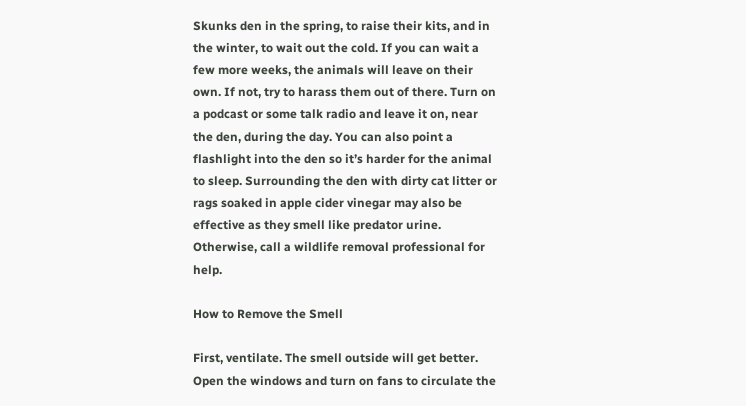Skunks den in the spring, to raise their kits, and in the winter, to wait out the cold. If you can wait a few more weeks, the animals will leave on their own. If not, try to harass them out of there. Turn on a podcast or some talk radio and leave it on, near the den, during the day. You can also point a flashlight into the den so it’s harder for the animal to sleep. Surrounding the den with dirty cat litter or rags soaked in apple cider vinegar may also be effective as they smell like predator urine. Otherwise, call a wildlife removal professional for help.

How to Remove the Smell

First, ventilate. The smell outside will get better. Open the windows and turn on fans to circulate the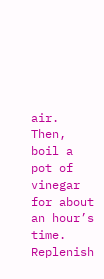air. Then, boil a pot of vinegar for about an hour’s time. Replenish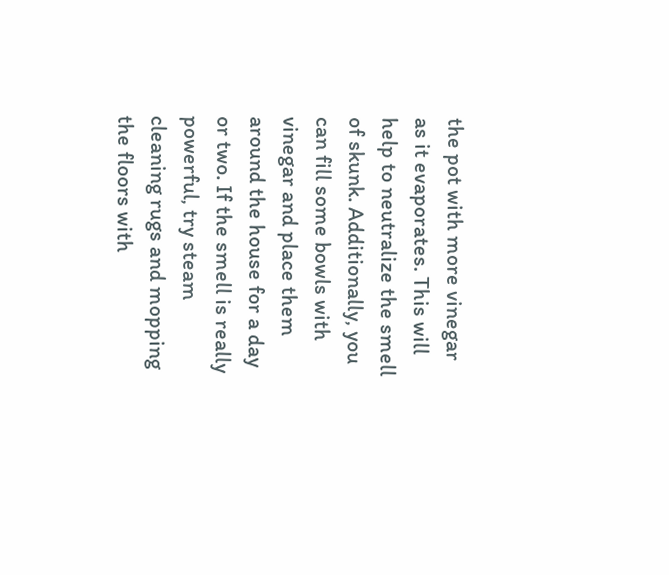the pot with more vinegar as it evaporates. This will help to neutralize the smell of skunk. Additionally, you can fill some bowls with vinegar and place them around the house for a day or two. If the smell is really powerful, try steam cleaning rugs and mopping the floors with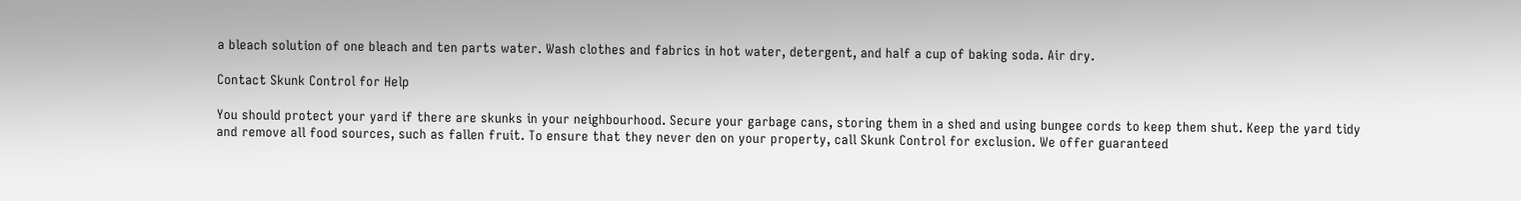a bleach solution of one bleach and ten parts water. Wash clothes and fabrics in hot water, detergent, and half a cup of baking soda. Air dry.

Contact Skunk Control for Help

You should protect your yard if there are skunks in your neighbourhood. Secure your garbage cans, storing them in a shed and using bungee cords to keep them shut. Keep the yard tidy and remove all food sources, such as fallen fruit. To ensure that they never den on your property, call Skunk Control for exclusion. We offer guaranteed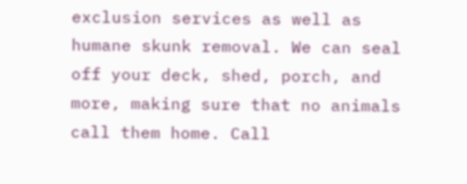exclusion services as well as humane skunk removal. We can seal off your deck, shed, porch, and more, making sure that no animals call them home. Call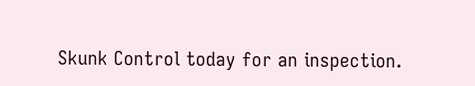Skunk Control today for an inspection.